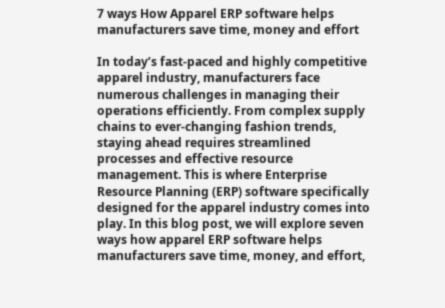7 ways How Apparel ERP software helps manufacturers save time, money and effort

In today’s fast-paced and highly competitive apparel industry, manufacturers face numerous challenges in managing their operations efficiently. From complex supply chains to ever-changing fashion trends, staying ahead requires streamlined processes and effective resource management. This is where Enterprise Resource Planning (ERP) software specifically designed for the apparel industry comes into play. In this blog post, we will explore seven ways how apparel ERP software helps manufacturers save time, money, and effort,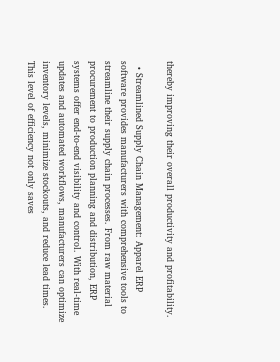thereby improving their overall productivity and profitability.

  • Streamlined Supply Chain Management: Apparel ERP software provides manufacturers with comprehensive tools to streamline their supply chain processes. From raw material procurement to production planning and distribution, ERP systems offer end-to-end visibility and control. With real-time updates and automated workflows, manufacturers can optimize inventory levels, minimize stockouts, and reduce lead times. This level of efficiency not only saves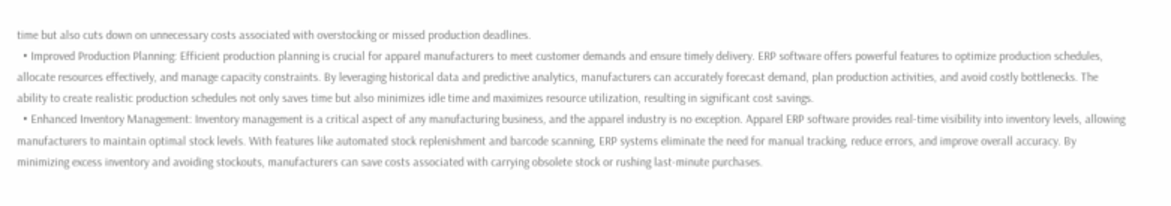time but also cuts down on unnecessary costs associated with overstocking or missed production deadlines.
  • Improved Production Planning: Efficient production planning is crucial for apparel manufacturers to meet customer demands and ensure timely delivery. ERP software offers powerful features to optimize production schedules, allocate resources effectively, and manage capacity constraints. By leveraging historical data and predictive analytics, manufacturers can accurately forecast demand, plan production activities, and avoid costly bottlenecks. The ability to create realistic production schedules not only saves time but also minimizes idle time and maximizes resource utilization, resulting in significant cost savings.
  • Enhanced Inventory Management: Inventory management is a critical aspect of any manufacturing business, and the apparel industry is no exception. Apparel ERP software provides real-time visibility into inventory levels, allowing manufacturers to maintain optimal stock levels. With features like automated stock replenishment and barcode scanning, ERP systems eliminate the need for manual tracking, reduce errors, and improve overall accuracy. By minimizing excess inventory and avoiding stockouts, manufacturers can save costs associated with carrying obsolete stock or rushing last-minute purchases.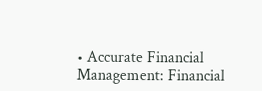• Accurate Financial Management: Financial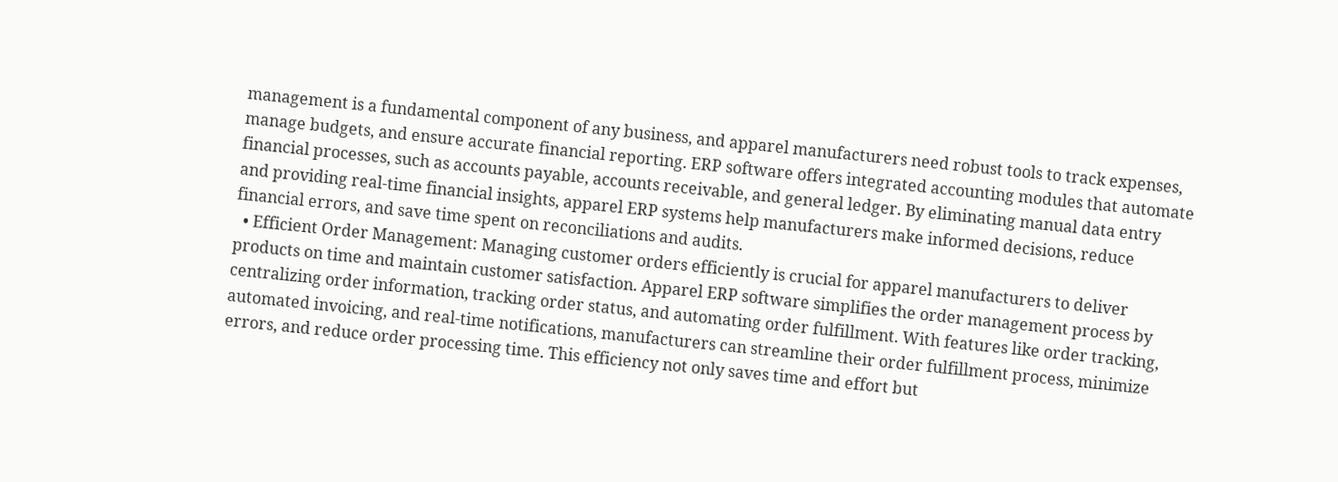management is a fundamental component of any business, and apparel manufacturers need robust tools to track expenses, manage budgets, and ensure accurate financial reporting. ERP software offers integrated accounting modules that automate financial processes, such as accounts payable, accounts receivable, and general ledger. By eliminating manual data entry and providing real-time financial insights, apparel ERP systems help manufacturers make informed decisions, reduce financial errors, and save time spent on reconciliations and audits.
  • Efficient Order Management: Managing customer orders efficiently is crucial for apparel manufacturers to deliver products on time and maintain customer satisfaction. Apparel ERP software simplifies the order management process by centralizing order information, tracking order status, and automating order fulfillment. With features like order tracking, automated invoicing, and real-time notifications, manufacturers can streamline their order fulfillment process, minimize errors, and reduce order processing time. This efficiency not only saves time and effort but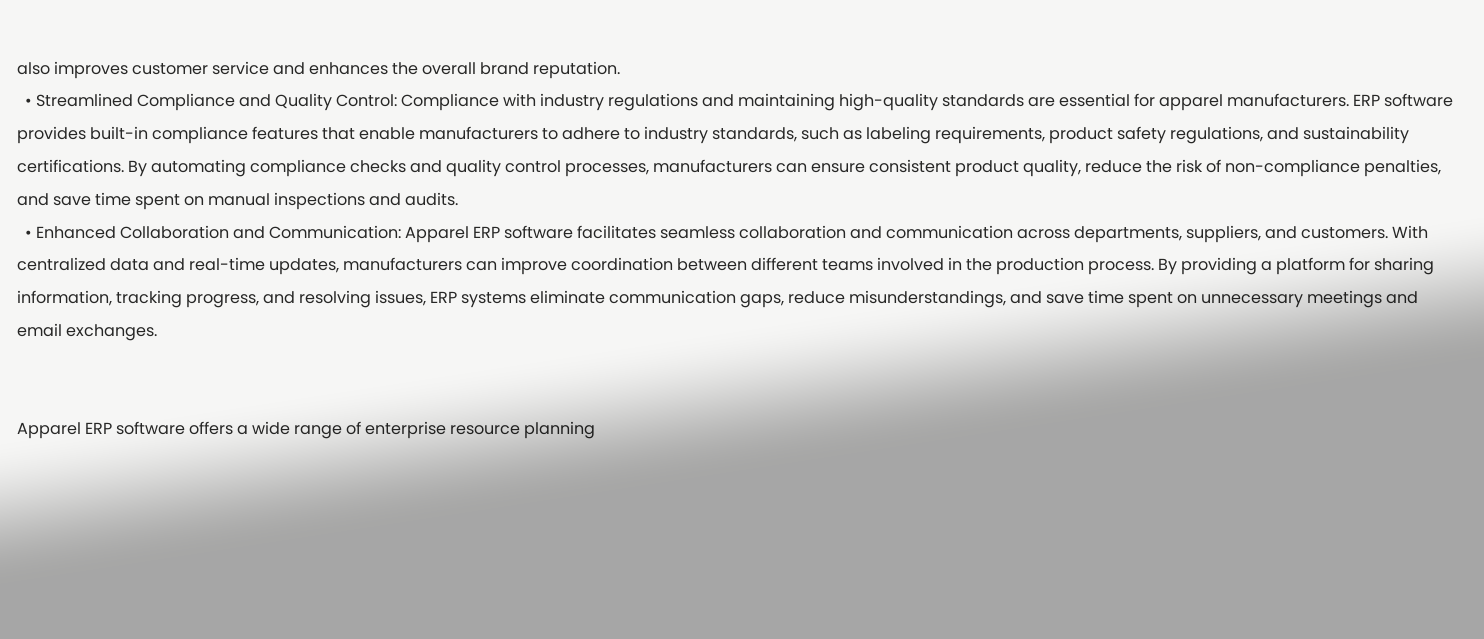also improves customer service and enhances the overall brand reputation.
  • Streamlined Compliance and Quality Control: Compliance with industry regulations and maintaining high-quality standards are essential for apparel manufacturers. ERP software provides built-in compliance features that enable manufacturers to adhere to industry standards, such as labeling requirements, product safety regulations, and sustainability certifications. By automating compliance checks and quality control processes, manufacturers can ensure consistent product quality, reduce the risk of non-compliance penalties, and save time spent on manual inspections and audits.
  • Enhanced Collaboration and Communication: Apparel ERP software facilitates seamless collaboration and communication across departments, suppliers, and customers. With centralized data and real-time updates, manufacturers can improve coordination between different teams involved in the production process. By providing a platform for sharing information, tracking progress, and resolving issues, ERP systems eliminate communication gaps, reduce misunderstandings, and save time spent on unnecessary meetings and email exchanges.


Apparel ERP software offers a wide range of enterprise resource planning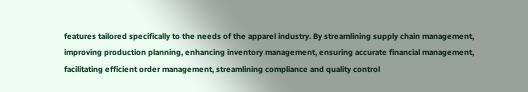features tailored specifically to the needs of the apparel industry. By streamlining supply chain management, improving production planning, enhancing inventory management, ensuring accurate financial management, facilitating efficient order management, streamlining compliance and quality control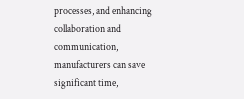processes, and enhancing collaboration and communication, manufacturers can save significant time,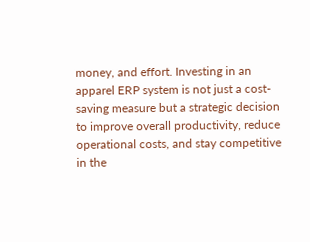money, and effort. Investing in an apparel ERP system is not just a cost-saving measure but a strategic decision to improve overall productivity, reduce operational costs, and stay competitive in the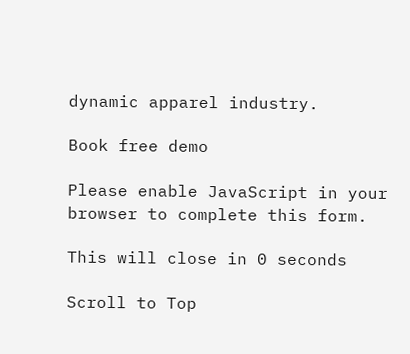dynamic apparel industry.

Book free demo

Please enable JavaScript in your browser to complete this form.

This will close in 0 seconds

Scroll to Top